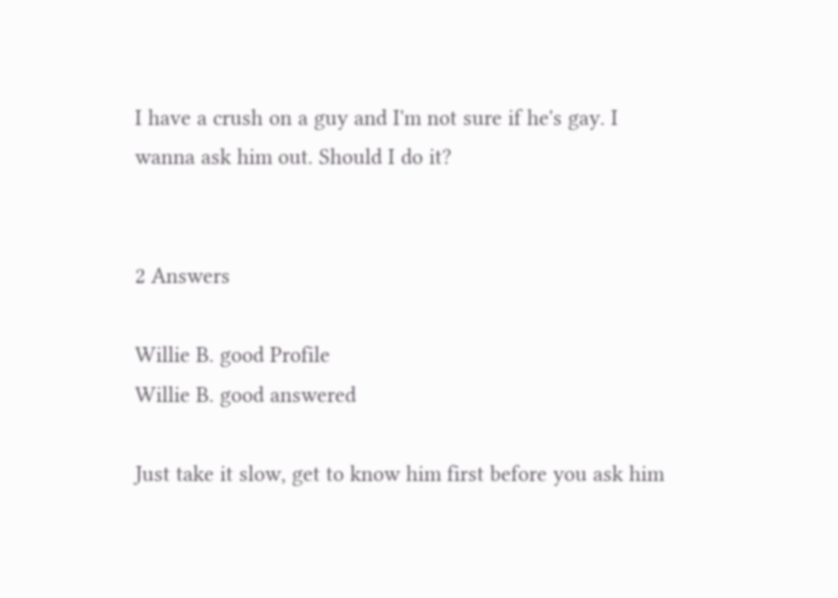I have a crush on a guy and I'm not sure if he's gay. I wanna ask him out. Should I do it?


2 Answers

Willie B. good Profile
Willie B. good answered

Just take it slow, get to know him first before you ask him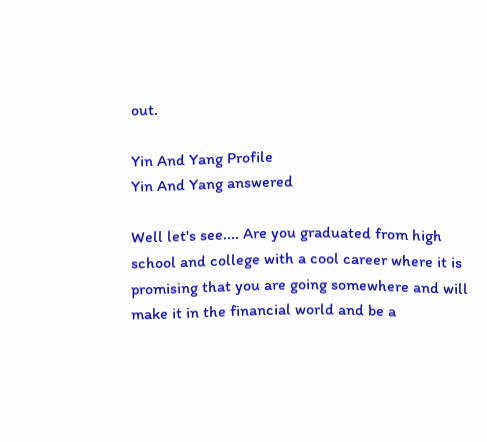out.

Yin And Yang Profile
Yin And Yang answered

Well let's see.... Are you graduated from high school and college with a cool career where it is promising that you are going somewhere and will make it in the financial world and be a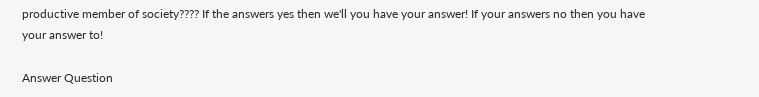productive member of society???? If the answers yes then we'll you have your answer! If your answers no then you have your answer to!

Answer Question